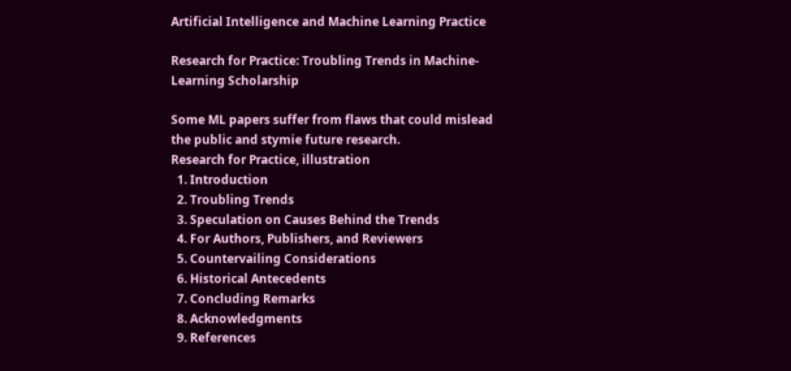Artificial Intelligence and Machine Learning Practice

Research for Practice: Troubling Trends in Machine-Learning Scholarship

Some ML papers suffer from flaws that could mislead the public and stymie future research.
Research for Practice, illustration
  1. Introduction
  2. Troubling Trends
  3. Speculation on Causes Behind the Trends
  4. For Authors, Publishers, and Reviewers
  5. Countervailing Considerations
  6. Historical Antecedents
  7. Concluding Remarks
  8. Acknowledgments
  9. References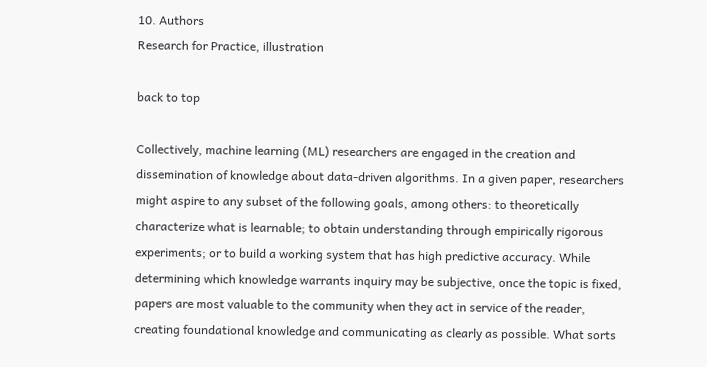10. Authors
Research for Practice, illustration

back to top

Collectively, machine learning (ML) researchers are engaged in the creation and dissemination of knowledge about data-driven algorithms. In a given paper, researchers might aspire to any subset of the following goals, among others: to theoretically characterize what is learnable; to obtain understanding through empirically rigorous experiments; or to build a working system that has high predictive accuracy. While determining which knowledge warrants inquiry may be subjective, once the topic is fixed, papers are most valuable to the community when they act in service of the reader, creating foundational knowledge and communicating as clearly as possible. What sorts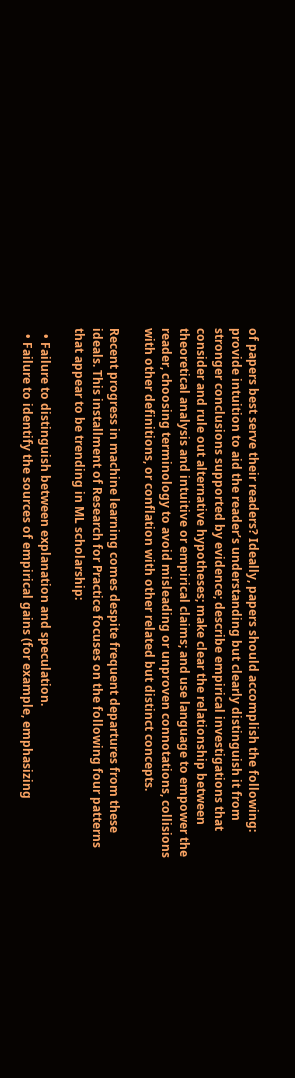of papers best serve their readers? Ideally, papers should accomplish the following: provide intuition to aid the reader’s understanding but clearly distinguish it from stronger conclusions supported by evidence; describe empirical investigations that consider and rule out alternative hypotheses; make clear the relationship between theoretical analysis and intuitive or empirical claims; and use language to empower the reader, choosing terminology to avoid misleading or unproven connotations, collisions with other definitions, or conflation with other related but distinct concepts.

Recent progress in machine learning comes despite frequent departures from these ideals. This installment of Research for Practice focuses on the following four patterns that appear to be trending in ML scholarship:

  • Failure to distinguish between explanation and speculation.
  • Failure to identify the sources of empirical gains (for example, emphasizing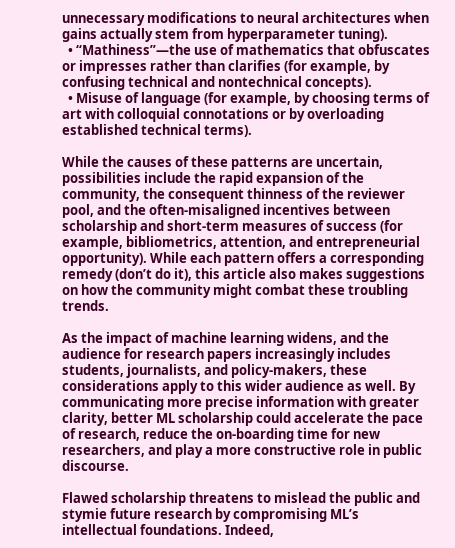unnecessary modifications to neural architectures when gains actually stem from hyperparameter tuning).
  • “Mathiness”—the use of mathematics that obfuscates or impresses rather than clarifies (for example, by confusing technical and nontechnical concepts).
  • Misuse of language (for example, by choosing terms of art with colloquial connotations or by overloading established technical terms).

While the causes of these patterns are uncertain, possibilities include the rapid expansion of the community, the consequent thinness of the reviewer pool, and the often-misaligned incentives between scholarship and short-term measures of success (for example, bibliometrics, attention, and entrepreneurial opportunity). While each pattern offers a corresponding remedy (don’t do it), this article also makes suggestions on how the community might combat these troubling trends.

As the impact of machine learning widens, and the audience for research papers increasingly includes students, journalists, and policy-makers, these considerations apply to this wider audience as well. By communicating more precise information with greater clarity, better ML scholarship could accelerate the pace of research, reduce the on-boarding time for new researchers, and play a more constructive role in public discourse.

Flawed scholarship threatens to mislead the public and stymie future research by compromising ML’s intellectual foundations. Indeed,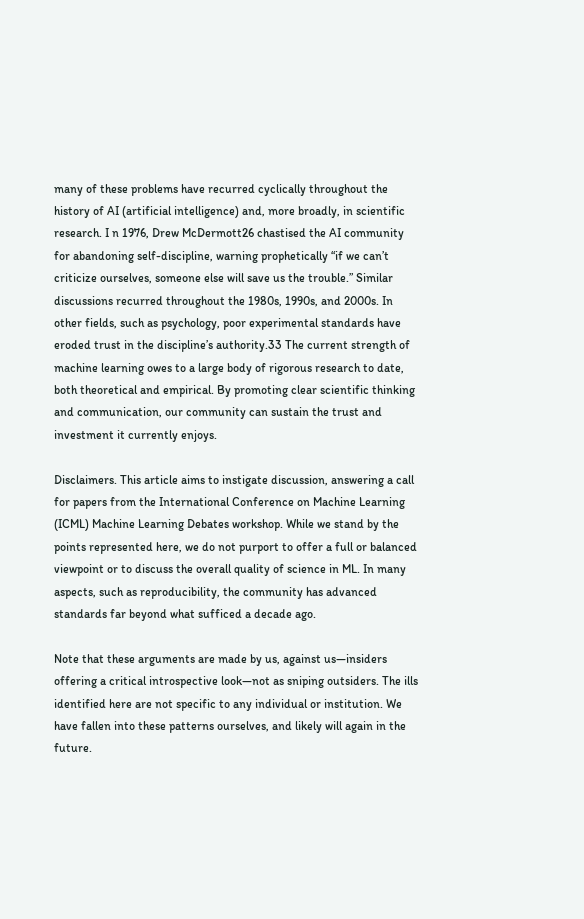many of these problems have recurred cyclically throughout the history of AI (artificial intelligence) and, more broadly, in scientific research. I n 1976, Drew McDermott26 chastised the AI community for abandoning self-discipline, warning prophetically “if we can’t criticize ourselves, someone else will save us the trouble.” Similar discussions recurred throughout the 1980s, 1990s, and 2000s. In other fields, such as psychology, poor experimental standards have eroded trust in the discipline’s authority.33 The current strength of machine learning owes to a large body of rigorous research to date, both theoretical and empirical. By promoting clear scientific thinking and communication, our community can sustain the trust and investment it currently enjoys.

Disclaimers. This article aims to instigate discussion, answering a call for papers from the International Conference on Machine Learning (ICML) Machine Learning Debates workshop. While we stand by the points represented here, we do not purport to offer a full or balanced viewpoint or to discuss the overall quality of science in ML. In many aspects, such as reproducibility, the community has advanced standards far beyond what sufficed a decade ago.

Note that these arguments are made by us, against us—insiders offering a critical introspective look—not as sniping outsiders. The ills identified here are not specific to any individual or institution. We have fallen into these patterns ourselves, and likely will again in the future.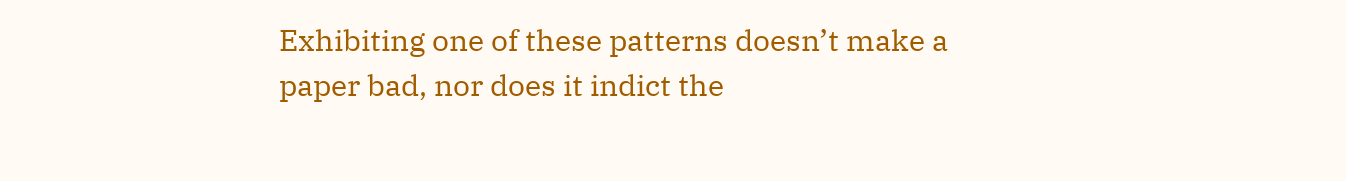Exhibiting one of these patterns doesn’t make a paper bad, nor does it indict the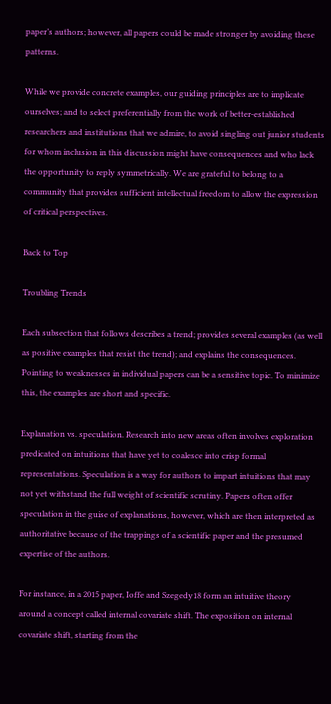paper’s authors; however, all papers could be made stronger by avoiding these patterns.

While we provide concrete examples, our guiding principles are to implicate ourselves; and to select preferentially from the work of better-established researchers and institutions that we admire, to avoid singling out junior students for whom inclusion in this discussion might have consequences and who lack the opportunity to reply symmetrically. We are grateful to belong to a community that provides sufficient intellectual freedom to allow the expression of critical perspectives.

Back to Top

Troubling Trends

Each subsection that follows describes a trend; provides several examples (as well as positive examples that resist the trend); and explains the consequences. Pointing to weaknesses in individual papers can be a sensitive topic. To minimize this, the examples are short and specific.

Explanation vs. speculation. Research into new areas often involves exploration predicated on intuitions that have yet to coalesce into crisp formal representations. Speculation is a way for authors to impart intuitions that may not yet withstand the full weight of scientific scrutiny. Papers often offer speculation in the guise of explanations, however, which are then interpreted as authoritative because of the trappings of a scientific paper and the presumed expertise of the authors.

For instance, in a 2015 paper, Ioffe and Szegedy18 form an intuitive theory around a concept called internal covariate shift. The exposition on internal covariate shift, starting from the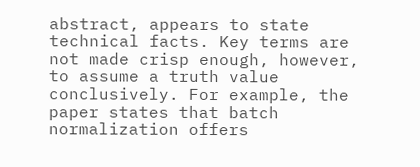abstract, appears to state technical facts. Key terms are not made crisp enough, however, to assume a truth value conclusively. For example, the paper states that batch normalization offers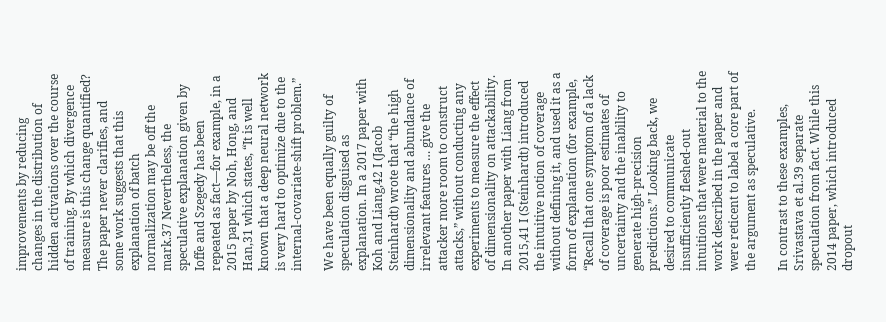improvements by reducing changes in the distribution of hidden activations over the course of training. By which divergence measure is this change quantified? The paper never clarifies, and some work suggests that this explanation of batch normalization may be off the mark.37 Nevertheless, the speculative explanation given by Ioffe and Szegedy has been repeated as fact—for example, in a 2015 paper by Noh, Hong, and Han,31 which states, “It is well known that a deep neural network is very hard to optimize due to the internal-covariate-shift problem.”

We have been equally guilty of speculation disguised as explanation. In a 2017 paper with Koh and Liang,42 I (Jacob Steinhardt) wrote that “the high dimensionality and abundance of irrelevant features … give the attacker more room to construct attacks,” without conducting any experiments to measure the effect of dimensionality on attackability. In another paper with Liang from 2015,41 I (Steinhardt) introduced the intuitive notion of coverage without defining it, and used it as a form of explanation (for example, “Recall that one symptom of a lack of coverage is poor estimates of uncertainty and the inability to generate high-precision predictions.” Looking back, we desired to communicate insufficiently fleshed-out intuitions that were material to the work described in the paper and were reticent to label a core part of the argument as speculative.

In contrast to these examples, Srivastava et al.39 separate speculation from fact. While this 2014 paper, which introduced dropout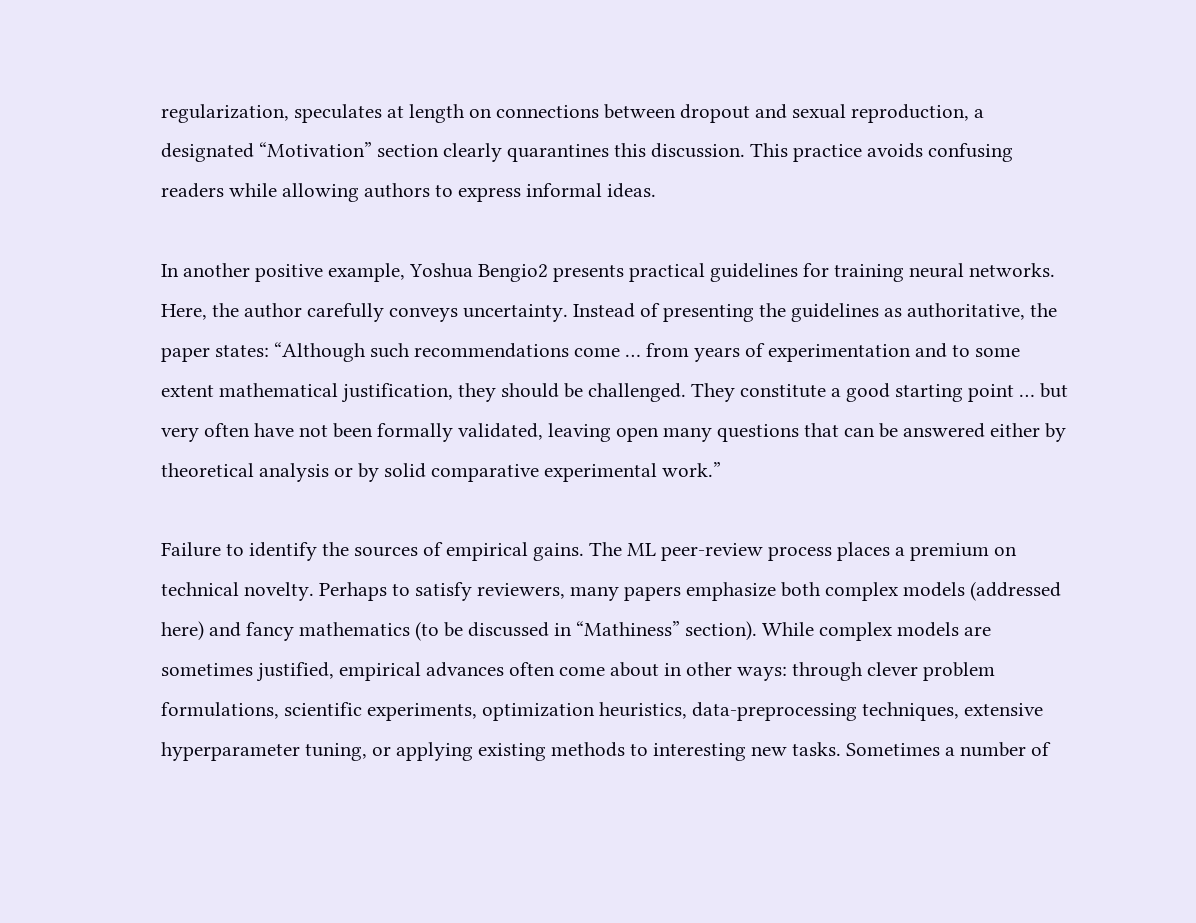regularization, speculates at length on connections between dropout and sexual reproduction, a designated “Motivation” section clearly quarantines this discussion. This practice avoids confusing readers while allowing authors to express informal ideas.

In another positive example, Yoshua Bengio2 presents practical guidelines for training neural networks. Here, the author carefully conveys uncertainty. Instead of presenting the guidelines as authoritative, the paper states: “Although such recommendations come … from years of experimentation and to some extent mathematical justification, they should be challenged. They constitute a good starting point … but very often have not been formally validated, leaving open many questions that can be answered either by theoretical analysis or by solid comparative experimental work.”

Failure to identify the sources of empirical gains. The ML peer-review process places a premium on technical novelty. Perhaps to satisfy reviewers, many papers emphasize both complex models (addressed here) and fancy mathematics (to be discussed in “Mathiness” section). While complex models are sometimes justified, empirical advances often come about in other ways: through clever problem formulations, scientific experiments, optimization heuristics, data-preprocessing techniques, extensive hyperparameter tuning, or applying existing methods to interesting new tasks. Sometimes a number of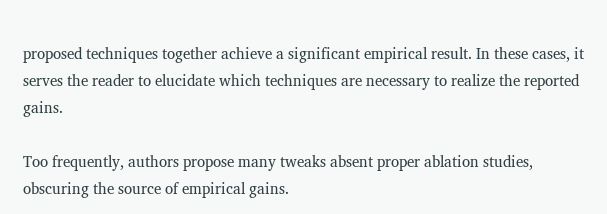proposed techniques together achieve a significant empirical result. In these cases, it serves the reader to elucidate which techniques are necessary to realize the reported gains.

Too frequently, authors propose many tweaks absent proper ablation studies, obscuring the source of empirical gains.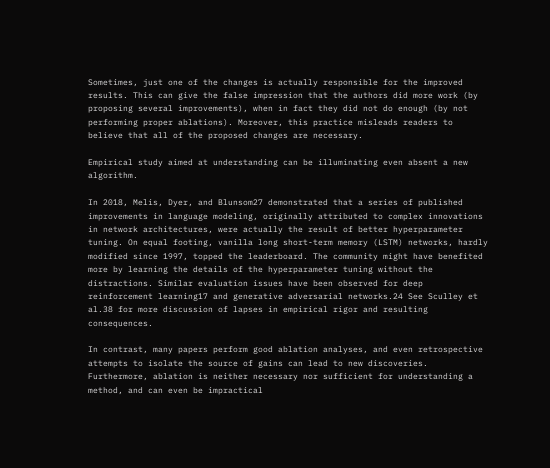Sometimes, just one of the changes is actually responsible for the improved results. This can give the false impression that the authors did more work (by proposing several improvements), when in fact they did not do enough (by not performing proper ablations). Moreover, this practice misleads readers to believe that all of the proposed changes are necessary.

Empirical study aimed at understanding can be illuminating even absent a new algorithm.

In 2018, Melis, Dyer, and Blunsom27 demonstrated that a series of published improvements in language modeling, originally attributed to complex innovations in network architectures, were actually the result of better hyperparameter tuning. On equal footing, vanilla long short-term memory (LSTM) networks, hardly modified since 1997, topped the leaderboard. The community might have benefited more by learning the details of the hyperparameter tuning without the distractions. Similar evaluation issues have been observed for deep reinforcement learning17 and generative adversarial networks.24 See Sculley et al.38 for more discussion of lapses in empirical rigor and resulting consequences.

In contrast, many papers perform good ablation analyses, and even retrospective attempts to isolate the source of gains can lead to new discoveries. Furthermore, ablation is neither necessary nor sufficient for understanding a method, and can even be impractical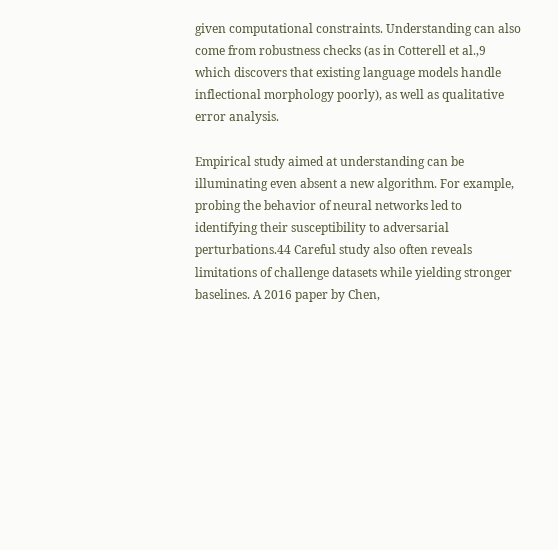given computational constraints. Understanding can also come from robustness checks (as in Cotterell et al.,9 which discovers that existing language models handle inflectional morphology poorly), as well as qualitative error analysis.

Empirical study aimed at understanding can be illuminating even absent a new algorithm. For example, probing the behavior of neural networks led to identifying their susceptibility to adversarial perturbations.44 Careful study also often reveals limitations of challenge datasets while yielding stronger baselines. A 2016 paper by Chen,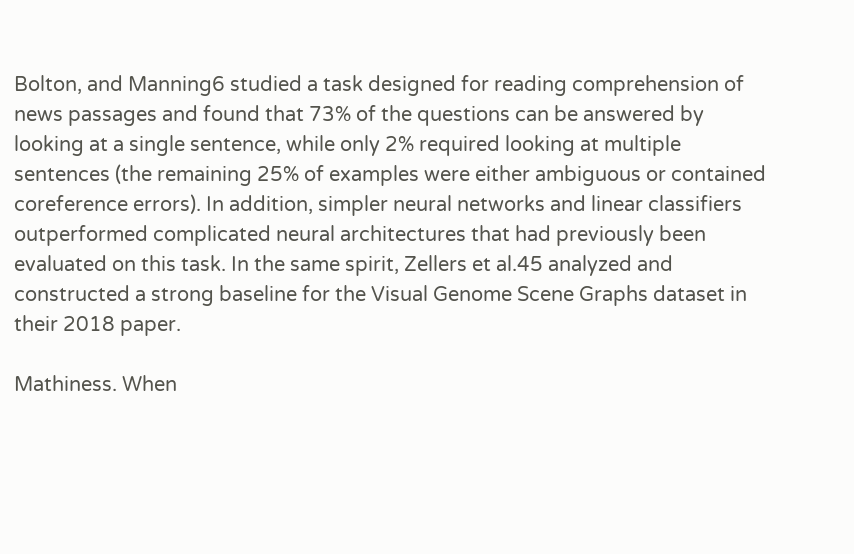Bolton, and Manning6 studied a task designed for reading comprehension of news passages and found that 73% of the questions can be answered by looking at a single sentence, while only 2% required looking at multiple sentences (the remaining 25% of examples were either ambiguous or contained coreference errors). In addition, simpler neural networks and linear classifiers outperformed complicated neural architectures that had previously been evaluated on this task. In the same spirit, Zellers et al.45 analyzed and constructed a strong baseline for the Visual Genome Scene Graphs dataset in their 2018 paper.

Mathiness. When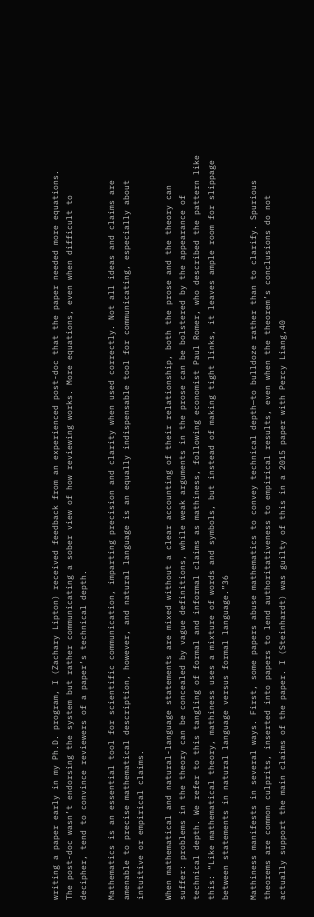writing a paper early in my Ph.D. program, I (Zachary Lipton) received feedback from an experienced post-doc that the paper needed more equations. The post-doc wasn’t endorsing the system but rather communicating a sober view of how reviewing works. More equations, even when difficult to decipher, tend to convince reviewers of a paper’s technical depth.

Mathematics is an essential tool for scientific communication, imparting precision and clarity when used correctly. Not all ideas and claims are amenable to precise mathematical description, however, and natural language is an equally indispensable tool for communicating, especially about intuitive or empirical claims.

When mathematical and natural-language statements are mixed without a clear accounting of their relationship, both the prose and the theory can suffer: problems in the theory can be concealed by vague definitions, while weak arguments in the prose can be bolstered by the appearance of technical depth. We refer to this tangling of formal and informal claims as mathiness, following economist Paul Romer, who described the pattern like this: “Like mathematical theory, mathiness uses a mixture of words and symbols, but instead of making tight links, it leaves ample room for slippage between statements in natural language versus formal language.”36

Mathiness manifests in several ways. First, some papers abuse mathematics to convey technical depth—to bulldoze rather than to clarify. Spurious theorems are common culprits, inserted into papers to lend authoritativeness to empirical results, even when the theorem’s conclusions do not actually support the main claims of the paper. I (Steinhardt) was guilty of this in a 2015 paper with Percy Liang,40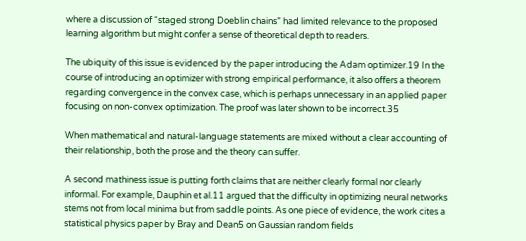where a discussion of “staged strong Doeblin chains” had limited relevance to the proposed learning algorithm but might confer a sense of theoretical depth to readers.

The ubiquity of this issue is evidenced by the paper introducing the Adam optimizer.19 In the course of introducing an optimizer with strong empirical performance, it also offers a theorem regarding convergence in the convex case, which is perhaps unnecessary in an applied paper focusing on non-convex optimization. The proof was later shown to be incorrect.35

When mathematical and natural-language statements are mixed without a clear accounting of their relationship, both the prose and the theory can suffer.

A second mathiness issue is putting forth claims that are neither clearly formal nor clearly informal. For example, Dauphin et al.11 argued that the difficulty in optimizing neural networks stems not from local minima but from saddle points. As one piece of evidence, the work cites a statistical physics paper by Bray and Dean5 on Gaussian random fields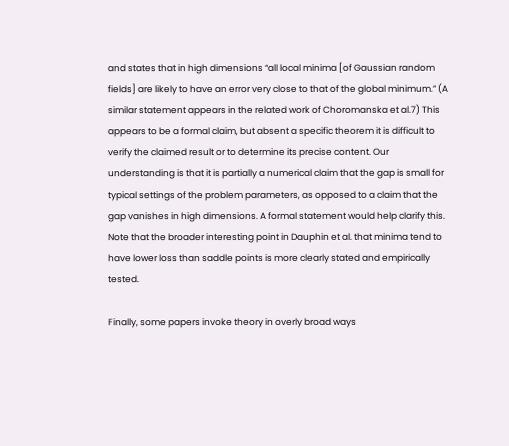and states that in high dimensions “all local minima [of Gaussian random fields] are likely to have an error very close to that of the global minimum.” (A similar statement appears in the related work of Choromanska et al.7) This appears to be a formal claim, but absent a specific theorem it is difficult to verify the claimed result or to determine its precise content. Our understanding is that it is partially a numerical claim that the gap is small for typical settings of the problem parameters, as opposed to a claim that the gap vanishes in high dimensions. A formal statement would help clarify this. Note that the broader interesting point in Dauphin et al. that minima tend to have lower loss than saddle points is more clearly stated and empirically tested.

Finally, some papers invoke theory in overly broad ways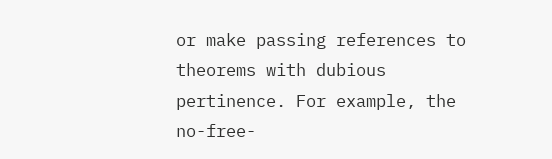or make passing references to theorems with dubious pertinence. For example, the no-free-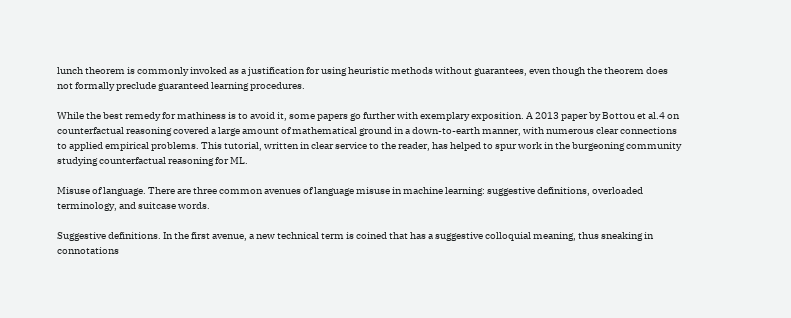lunch theorem is commonly invoked as a justification for using heuristic methods without guarantees, even though the theorem does not formally preclude guaranteed learning procedures.

While the best remedy for mathiness is to avoid it, some papers go further with exemplary exposition. A 2013 paper by Bottou et al.4 on counterfactual reasoning covered a large amount of mathematical ground in a down-to-earth manner, with numerous clear connections to applied empirical problems. This tutorial, written in clear service to the reader, has helped to spur work in the burgeoning community studying counterfactual reasoning for ML.

Misuse of language. There are three common avenues of language misuse in machine learning: suggestive definitions, overloaded terminology, and suitcase words.

Suggestive definitions. In the first avenue, a new technical term is coined that has a suggestive colloquial meaning, thus sneaking in connotations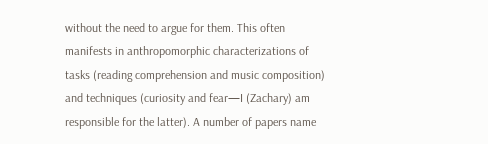without the need to argue for them. This often manifests in anthropomorphic characterizations of tasks (reading comprehension and music composition) and techniques (curiosity and fear—I (Zachary) am responsible for the latter). A number of papers name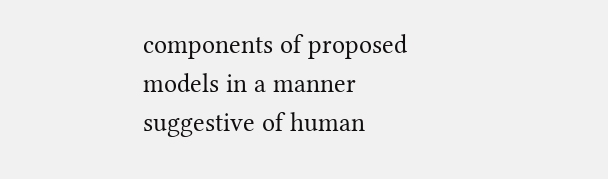components of proposed models in a manner suggestive of human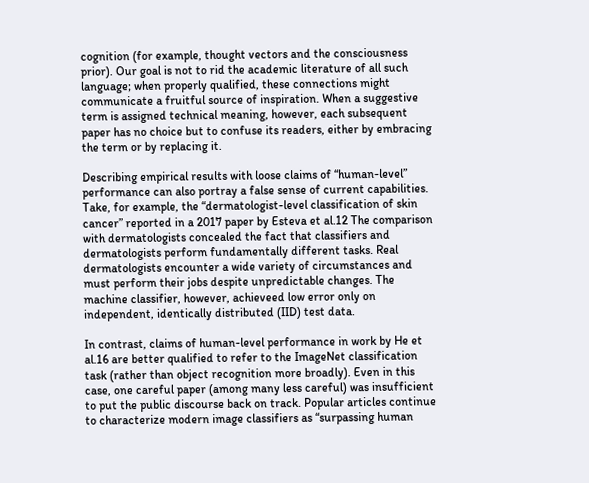cognition (for example, thought vectors and the consciousness prior). Our goal is not to rid the academic literature of all such language; when properly qualified, these connections might communicate a fruitful source of inspiration. When a suggestive term is assigned technical meaning, however, each subsequent paper has no choice but to confuse its readers, either by embracing the term or by replacing it.

Describing empirical results with loose claims of “human-level” performance can also portray a false sense of current capabilities. Take, for example, the “dermatologist-level classification of skin cancer” reported in a 2017 paper by Esteva et al.12 The comparison with dermatologists concealed the fact that classifiers and dermatologists perform fundamentally different tasks. Real dermatologists encounter a wide variety of circumstances and must perform their jobs despite unpredictable changes. The machine classifier, however, achieveed low error only on independent, identically distributed (IID) test data.

In contrast, claims of human-level performance in work by He et al.16 are better qualified to refer to the ImageNet classification task (rather than object recognition more broadly). Even in this case, one careful paper (among many less careful) was insufficient to put the public discourse back on track. Popular articles continue to characterize modern image classifiers as “surpassing human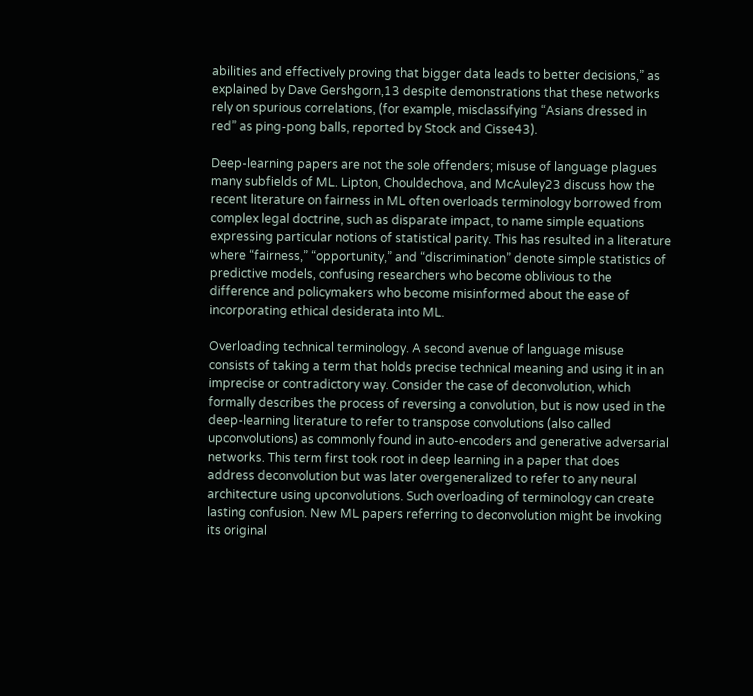abilities and effectively proving that bigger data leads to better decisions,” as explained by Dave Gershgorn,13 despite demonstrations that these networks rely on spurious correlations, (for example, misclassifying “Asians dressed in red” as ping-pong balls, reported by Stock and Cisse43).

Deep-learning papers are not the sole offenders; misuse of language plagues many subfields of ML. Lipton, Chouldechova, and McAuley23 discuss how the recent literature on fairness in ML often overloads terminology borrowed from complex legal doctrine, such as disparate impact, to name simple equations expressing particular notions of statistical parity. This has resulted in a literature where “fairness,” “opportunity,” and “discrimination” denote simple statistics of predictive models, confusing researchers who become oblivious to the difference and policymakers who become misinformed about the ease of incorporating ethical desiderata into ML.

Overloading technical terminology. A second avenue of language misuse consists of taking a term that holds precise technical meaning and using it in an imprecise or contradictory way. Consider the case of deconvolution, which formally describes the process of reversing a convolution, but is now used in the deep-learning literature to refer to transpose convolutions (also called upconvolutions) as commonly found in auto-encoders and generative adversarial networks. This term first took root in deep learning in a paper that does address deconvolution but was later overgeneralized to refer to any neural architecture using upconvolutions. Such overloading of terminology can create lasting confusion. New ML papers referring to deconvolution might be invoking its original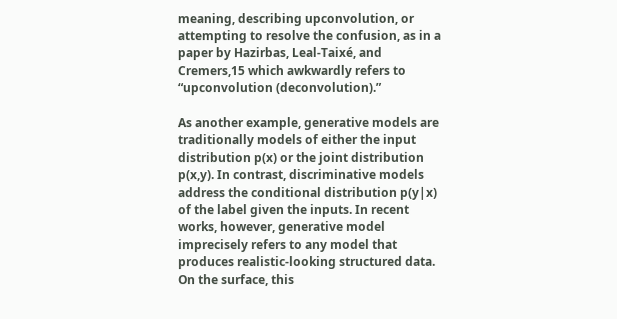meaning, describing upconvolution, or attempting to resolve the confusion, as in a paper by Hazirbas, Leal-Taixé, and Cremers,15 which awkwardly refers to “upconvolution (deconvolution).”

As another example, generative models are traditionally models of either the input distribution p(x) or the joint distribution p(x,y). In contrast, discriminative models address the conditional distribution p(y|x) of the label given the inputs. In recent works, however, generative model imprecisely refers to any model that produces realistic-looking structured data. On the surface, this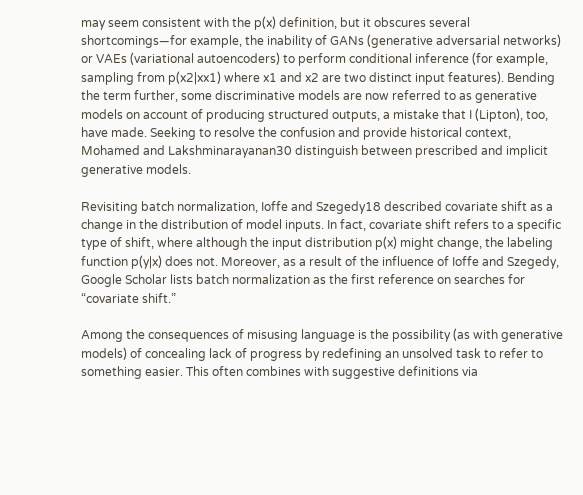may seem consistent with the p(x) definition, but it obscures several shortcomings—for example, the inability of GANs (generative adversarial networks) or VAEs (variational autoencoders) to perform conditional inference (for example, sampling from p(x2|xx1) where x1 and x2 are two distinct input features). Bending the term further, some discriminative models are now referred to as generative models on account of producing structured outputs, a mistake that I (Lipton), too, have made. Seeking to resolve the confusion and provide historical context, Mohamed and Lakshminarayanan30 distinguish between prescribed and implicit generative models.

Revisiting batch normalization, Ioffe and Szegedy18 described covariate shift as a change in the distribution of model inputs. In fact, covariate shift refers to a specific type of shift, where although the input distribution p(x) might change, the labeling function p(y|x) does not. Moreover, as a result of the influence of Ioffe and Szegedy, Google Scholar lists batch normalization as the first reference on searches for “covariate shift.”

Among the consequences of misusing language is the possibility (as with generative models) of concealing lack of progress by redefining an unsolved task to refer to something easier. This often combines with suggestive definitions via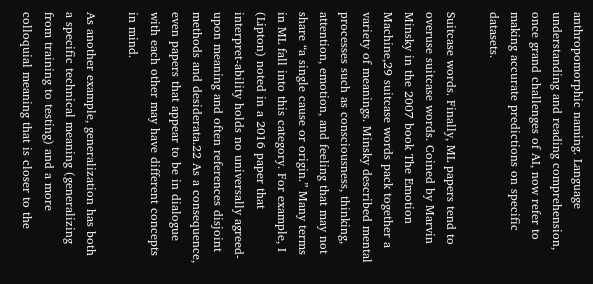anthropomorphic naming. Language understanding and reading comprehension, once grand challenges of AI, now refer to making accurate predictions on specific datasets.

Suitcase words. Finally, ML papers tend to overuse suitcase words. Coined by Marvin Minsky in the 2007 book The Emotion Machine,29 suitcase words pack together a variety of meanings. Minsky described mental processes such as consciousness, thinking, attention, emotion, and feeling that may not share “a single cause or origin.” Many terms in ML fall into this category. For example, I (Lipton) noted in a 2016 paper that interpret-ability holds no universally agreed-upon meaning and often references disjoint methods and desiderata.22 As a consequence, even papers that appear to be in dialogue with each other may have different concepts in mind.

As another example, generalization has both a specific technical meaning (generalizing from training to testing) and a more colloquial meaning that is closer to the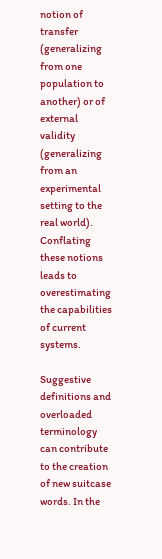notion of transfer (generalizing from one population to another) or of external validity (generalizing from an experimental setting to the real world). Conflating these notions leads to overestimating the capabilities of current systems.

Suggestive definitions and overloaded terminology can contribute to the creation of new suitcase words. In the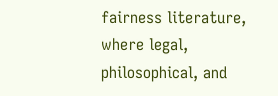fairness literature, where legal, philosophical, and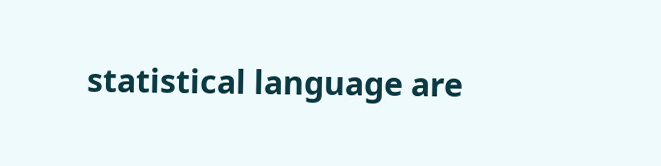statistical language are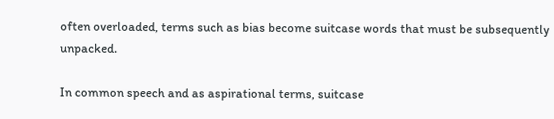often overloaded, terms such as bias become suitcase words that must be subsequently unpacked.

In common speech and as aspirational terms, suitcase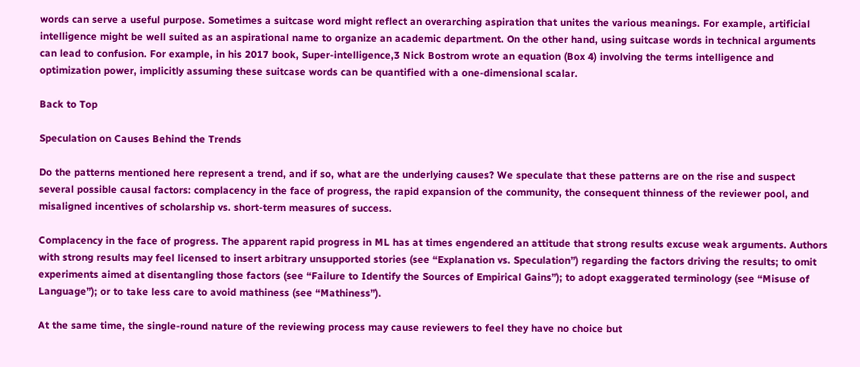words can serve a useful purpose. Sometimes a suitcase word might reflect an overarching aspiration that unites the various meanings. For example, artificial intelligence might be well suited as an aspirational name to organize an academic department. On the other hand, using suitcase words in technical arguments can lead to confusion. For example, in his 2017 book, Super-intelligence,3 Nick Bostrom wrote an equation (Box 4) involving the terms intelligence and optimization power, implicitly assuming these suitcase words can be quantified with a one-dimensional scalar.

Back to Top

Speculation on Causes Behind the Trends

Do the patterns mentioned here represent a trend, and if so, what are the underlying causes? We speculate that these patterns are on the rise and suspect several possible causal factors: complacency in the face of progress, the rapid expansion of the community, the consequent thinness of the reviewer pool, and misaligned incentives of scholarship vs. short-term measures of success.

Complacency in the face of progress. The apparent rapid progress in ML has at times engendered an attitude that strong results excuse weak arguments. Authors with strong results may feel licensed to insert arbitrary unsupported stories (see “Explanation vs. Speculation”) regarding the factors driving the results; to omit experiments aimed at disentangling those factors (see “Failure to Identify the Sources of Empirical Gains”); to adopt exaggerated terminology (see “Misuse of Language”); or to take less care to avoid mathiness (see “Mathiness”).

At the same time, the single-round nature of the reviewing process may cause reviewers to feel they have no choice but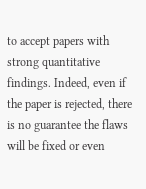to accept papers with strong quantitative findings. Indeed, even if the paper is rejected, there is no guarantee the flaws will be fixed or even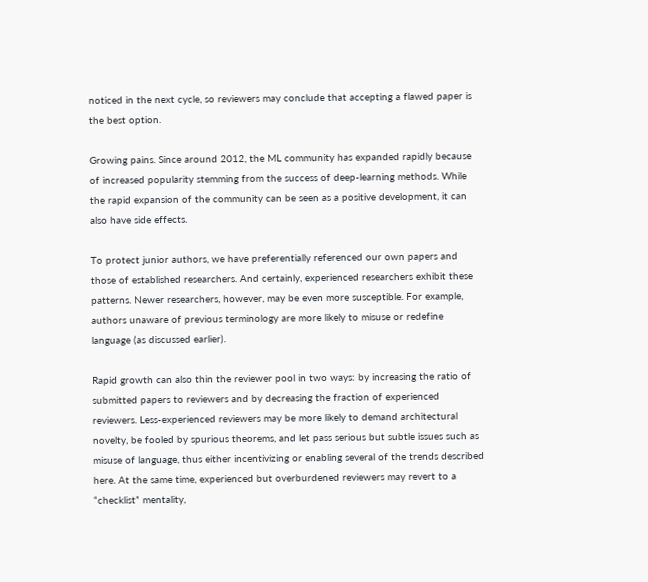noticed in the next cycle, so reviewers may conclude that accepting a flawed paper is the best option.

Growing pains. Since around 2012, the ML community has expanded rapidly because of increased popularity stemming from the success of deep-learning methods. While the rapid expansion of the community can be seen as a positive development, it can also have side effects.

To protect junior authors, we have preferentially referenced our own papers and those of established researchers. And certainly, experienced researchers exhibit these patterns. Newer researchers, however, may be even more susceptible. For example, authors unaware of previous terminology are more likely to misuse or redefine language (as discussed earlier).

Rapid growth can also thin the reviewer pool in two ways: by increasing the ratio of submitted papers to reviewers and by decreasing the fraction of experienced reviewers. Less-experienced reviewers may be more likely to demand architectural novelty, be fooled by spurious theorems, and let pass serious but subtle issues such as misuse of language, thus either incentivizing or enabling several of the trends described here. At the same time, experienced but overburdened reviewers may revert to a “checklist” mentality,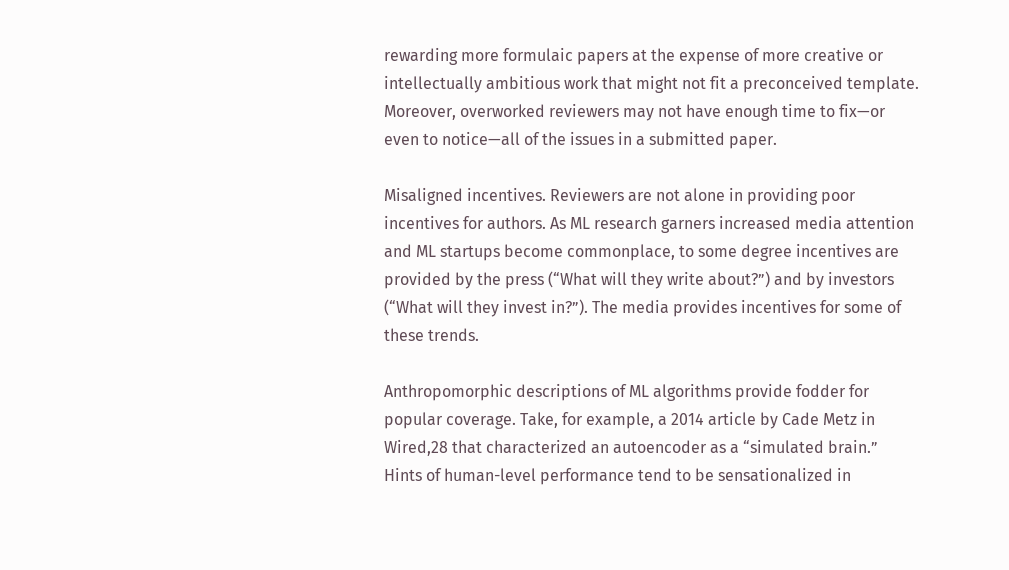rewarding more formulaic papers at the expense of more creative or intellectually ambitious work that might not fit a preconceived template. Moreover, overworked reviewers may not have enough time to fix—or even to notice—all of the issues in a submitted paper.

Misaligned incentives. Reviewers are not alone in providing poor incentives for authors. As ML research garners increased media attention and ML startups become commonplace, to some degree incentives are provided by the press (“What will they write about?”) and by investors (“What will they invest in?”). The media provides incentives for some of these trends.

Anthropomorphic descriptions of ML algorithms provide fodder for popular coverage. Take, for example, a 2014 article by Cade Metz in Wired,28 that characterized an autoencoder as a “simulated brain.” Hints of human-level performance tend to be sensationalized in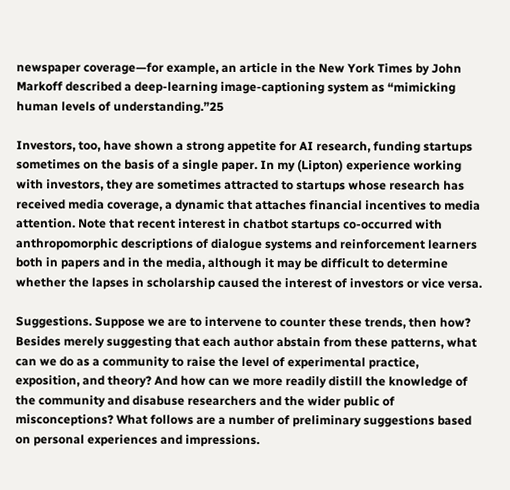newspaper coverage—for example, an article in the New York Times by John Markoff described a deep-learning image-captioning system as “mimicking human levels of understanding.”25

Investors, too, have shown a strong appetite for AI research, funding startups sometimes on the basis of a single paper. In my (Lipton) experience working with investors, they are sometimes attracted to startups whose research has received media coverage, a dynamic that attaches financial incentives to media attention. Note that recent interest in chatbot startups co-occurred with anthropomorphic descriptions of dialogue systems and reinforcement learners both in papers and in the media, although it may be difficult to determine whether the lapses in scholarship caused the interest of investors or vice versa.

Suggestions. Suppose we are to intervene to counter these trends, then how? Besides merely suggesting that each author abstain from these patterns, what can we do as a community to raise the level of experimental practice, exposition, and theory? And how can we more readily distill the knowledge of the community and disabuse researchers and the wider public of misconceptions? What follows are a number of preliminary suggestions based on personal experiences and impressions.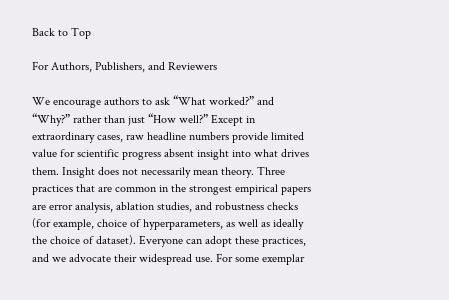Back to Top

For Authors, Publishers, and Reviewers

We encourage authors to ask “What worked?” and “Why?” rather than just “How well?” Except in extraordinary cases, raw headline numbers provide limited value for scientific progress absent insight into what drives them. Insight does not necessarily mean theory. Three practices that are common in the strongest empirical papers are error analysis, ablation studies, and robustness checks (for example, choice of hyperparameters, as well as ideally the choice of dataset). Everyone can adopt these practices, and we advocate their widespread use. For some exemplar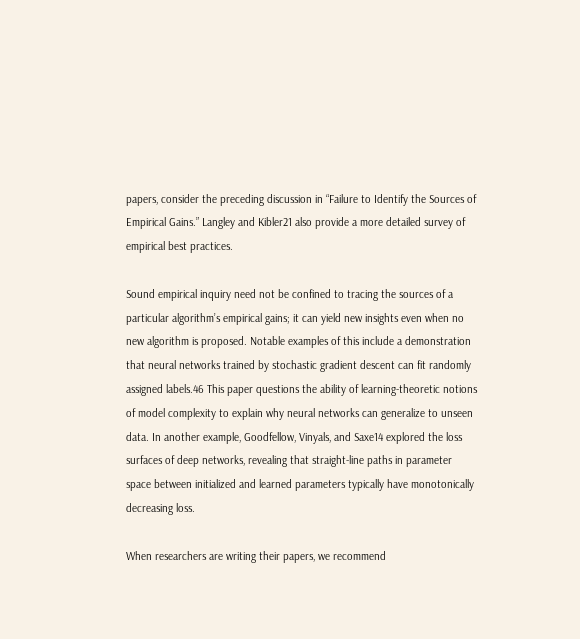papers, consider the preceding discussion in “Failure to Identify the Sources of Empirical Gains.” Langley and Kibler21 also provide a more detailed survey of empirical best practices.

Sound empirical inquiry need not be confined to tracing the sources of a particular algorithm’s empirical gains; it can yield new insights even when no new algorithm is proposed. Notable examples of this include a demonstration that neural networks trained by stochastic gradient descent can fit randomly assigned labels.46 This paper questions the ability of learning-theoretic notions of model complexity to explain why neural networks can generalize to unseen data. In another example, Goodfellow, Vinyals, and Saxe14 explored the loss surfaces of deep networks, revealing that straight-line paths in parameter space between initialized and learned parameters typically have monotonically decreasing loss.

When researchers are writing their papers, we recommend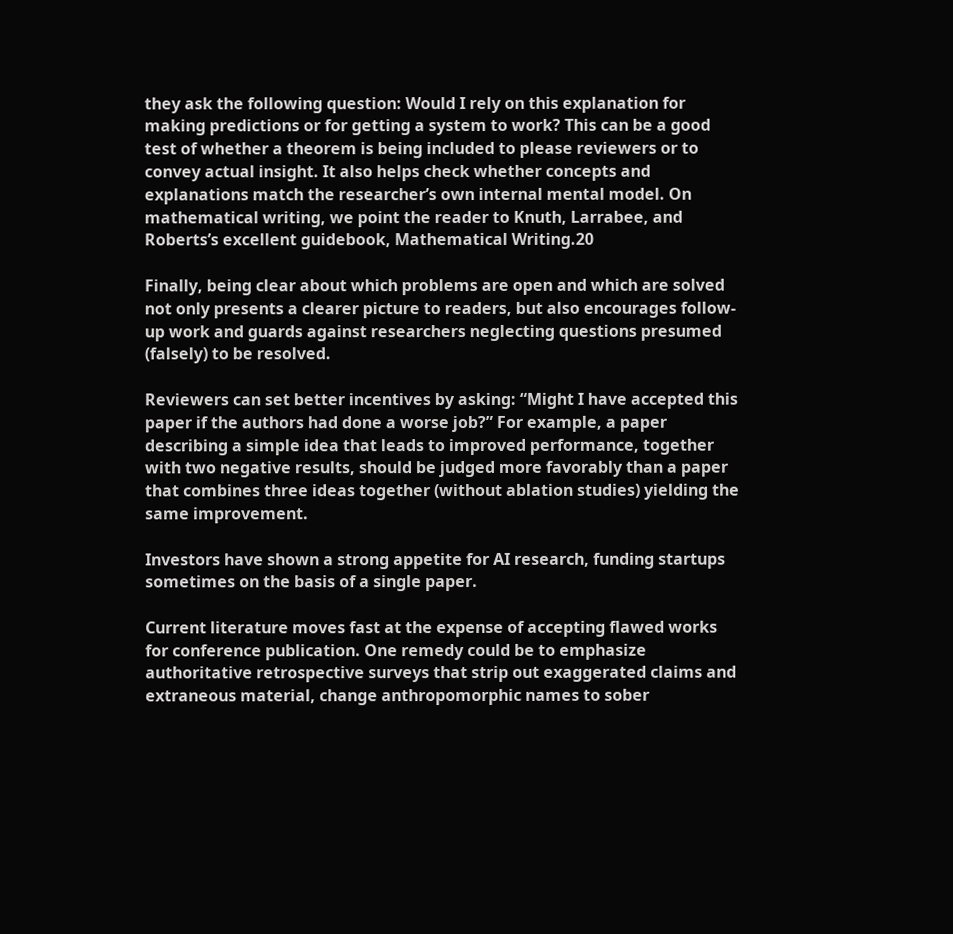they ask the following question: Would I rely on this explanation for making predictions or for getting a system to work? This can be a good test of whether a theorem is being included to please reviewers or to convey actual insight. It also helps check whether concepts and explanations match the researcher’s own internal mental model. On mathematical writing, we point the reader to Knuth, Larrabee, and Roberts’s excellent guidebook, Mathematical Writing.20

Finally, being clear about which problems are open and which are solved not only presents a clearer picture to readers, but also encourages follow-up work and guards against researchers neglecting questions presumed (falsely) to be resolved.

Reviewers can set better incentives by asking: “Might I have accepted this paper if the authors had done a worse job?” For example, a paper describing a simple idea that leads to improved performance, together with two negative results, should be judged more favorably than a paper that combines three ideas together (without ablation studies) yielding the same improvement.

Investors have shown a strong appetite for AI research, funding startups sometimes on the basis of a single paper.

Current literature moves fast at the expense of accepting flawed works for conference publication. One remedy could be to emphasize authoritative retrospective surveys that strip out exaggerated claims and extraneous material, change anthropomorphic names to sober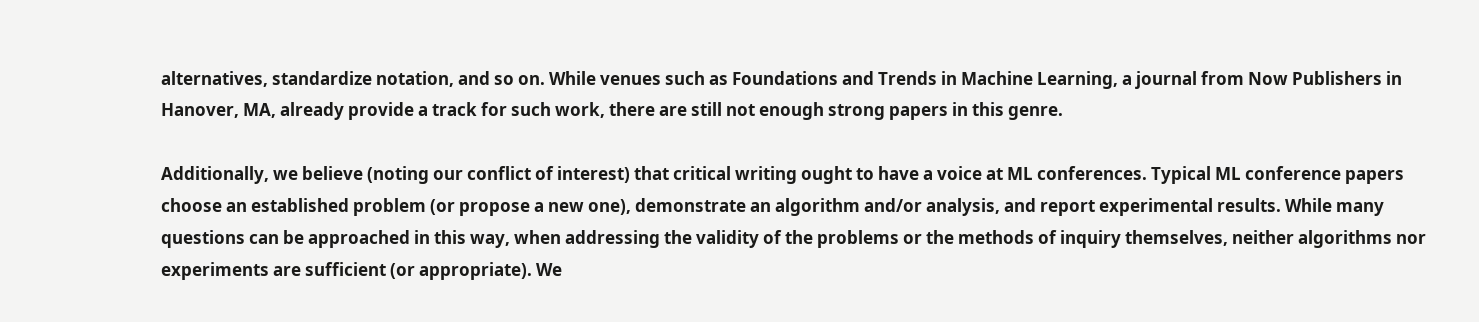alternatives, standardize notation, and so on. While venues such as Foundations and Trends in Machine Learning, a journal from Now Publishers in Hanover, MA, already provide a track for such work, there are still not enough strong papers in this genre.

Additionally, we believe (noting our conflict of interest) that critical writing ought to have a voice at ML conferences. Typical ML conference papers choose an established problem (or propose a new one), demonstrate an algorithm and/or analysis, and report experimental results. While many questions can be approached in this way, when addressing the validity of the problems or the methods of inquiry themselves, neither algorithms nor experiments are sufficient (or appropriate). We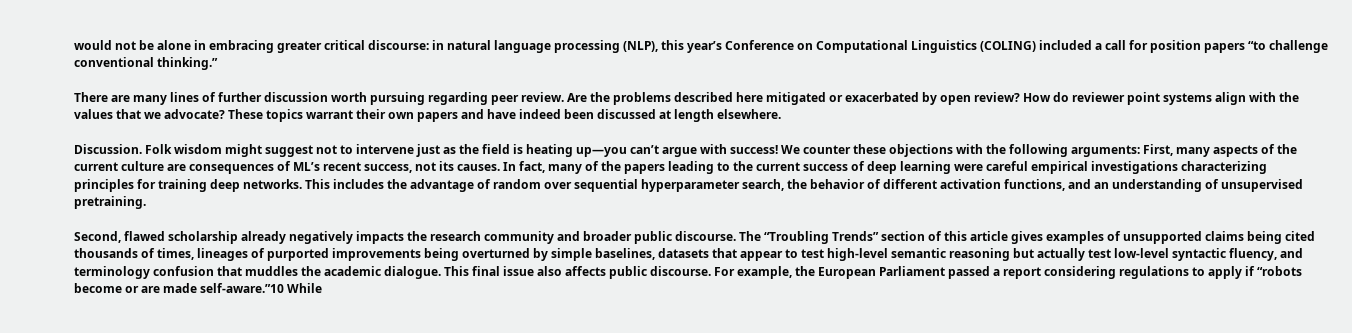would not be alone in embracing greater critical discourse: in natural language processing (NLP), this year’s Conference on Computational Linguistics (COLING) included a call for position papers “to challenge conventional thinking.”

There are many lines of further discussion worth pursuing regarding peer review. Are the problems described here mitigated or exacerbated by open review? How do reviewer point systems align with the values that we advocate? These topics warrant their own papers and have indeed been discussed at length elsewhere.

Discussion. Folk wisdom might suggest not to intervene just as the field is heating up—you can’t argue with success! We counter these objections with the following arguments: First, many aspects of the current culture are consequences of ML’s recent success, not its causes. In fact, many of the papers leading to the current success of deep learning were careful empirical investigations characterizing principles for training deep networks. This includes the advantage of random over sequential hyperparameter search, the behavior of different activation functions, and an understanding of unsupervised pretraining.

Second, flawed scholarship already negatively impacts the research community and broader public discourse. The “Troubling Trends” section of this article gives examples of unsupported claims being cited thousands of times, lineages of purported improvements being overturned by simple baselines, datasets that appear to test high-level semantic reasoning but actually test low-level syntactic fluency, and terminology confusion that muddles the academic dialogue. This final issue also affects public discourse. For example, the European Parliament passed a report considering regulations to apply if “robots become or are made self-aware.”10 While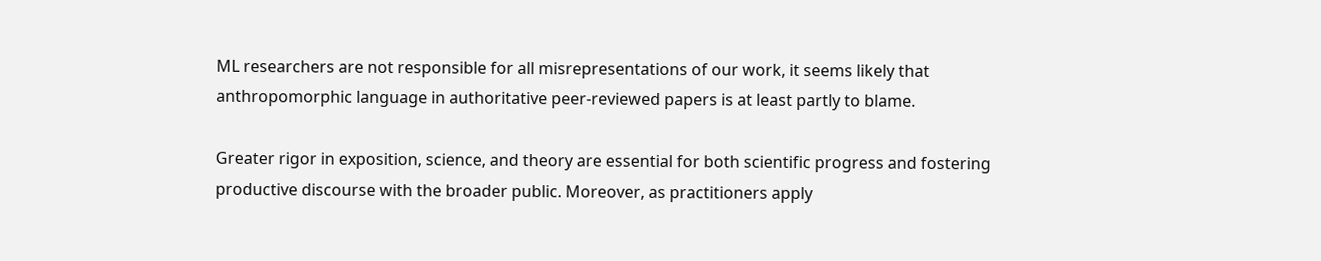ML researchers are not responsible for all misrepresentations of our work, it seems likely that anthropomorphic language in authoritative peer-reviewed papers is at least partly to blame.

Greater rigor in exposition, science, and theory are essential for both scientific progress and fostering productive discourse with the broader public. Moreover, as practitioners apply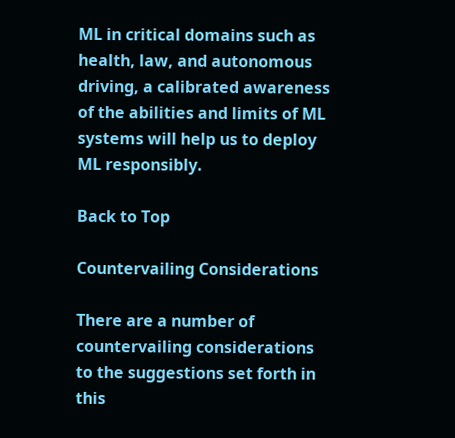ML in critical domains such as health, law, and autonomous driving, a calibrated awareness of the abilities and limits of ML systems will help us to deploy ML responsibly.

Back to Top

Countervailing Considerations

There are a number of countervailing considerations to the suggestions set forth in this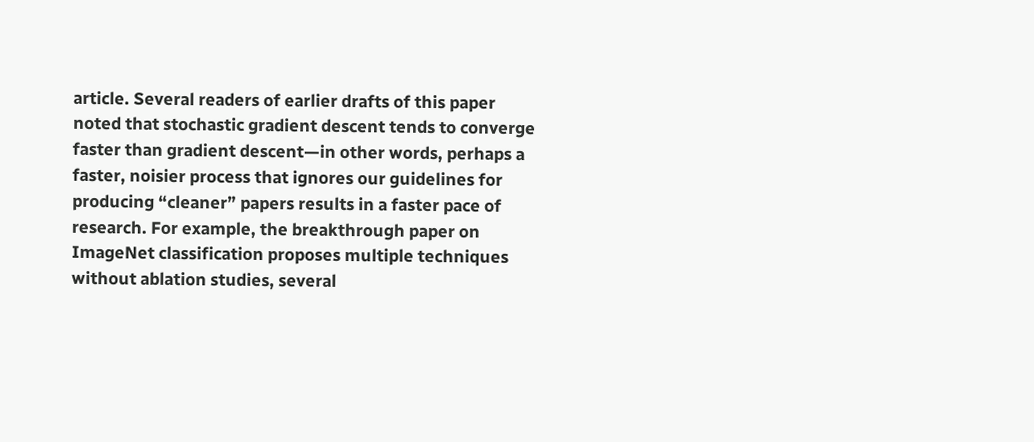article. Several readers of earlier drafts of this paper noted that stochastic gradient descent tends to converge faster than gradient descent—in other words, perhaps a faster, noisier process that ignores our guidelines for producing “cleaner” papers results in a faster pace of research. For example, the breakthrough paper on ImageNet classification proposes multiple techniques without ablation studies, several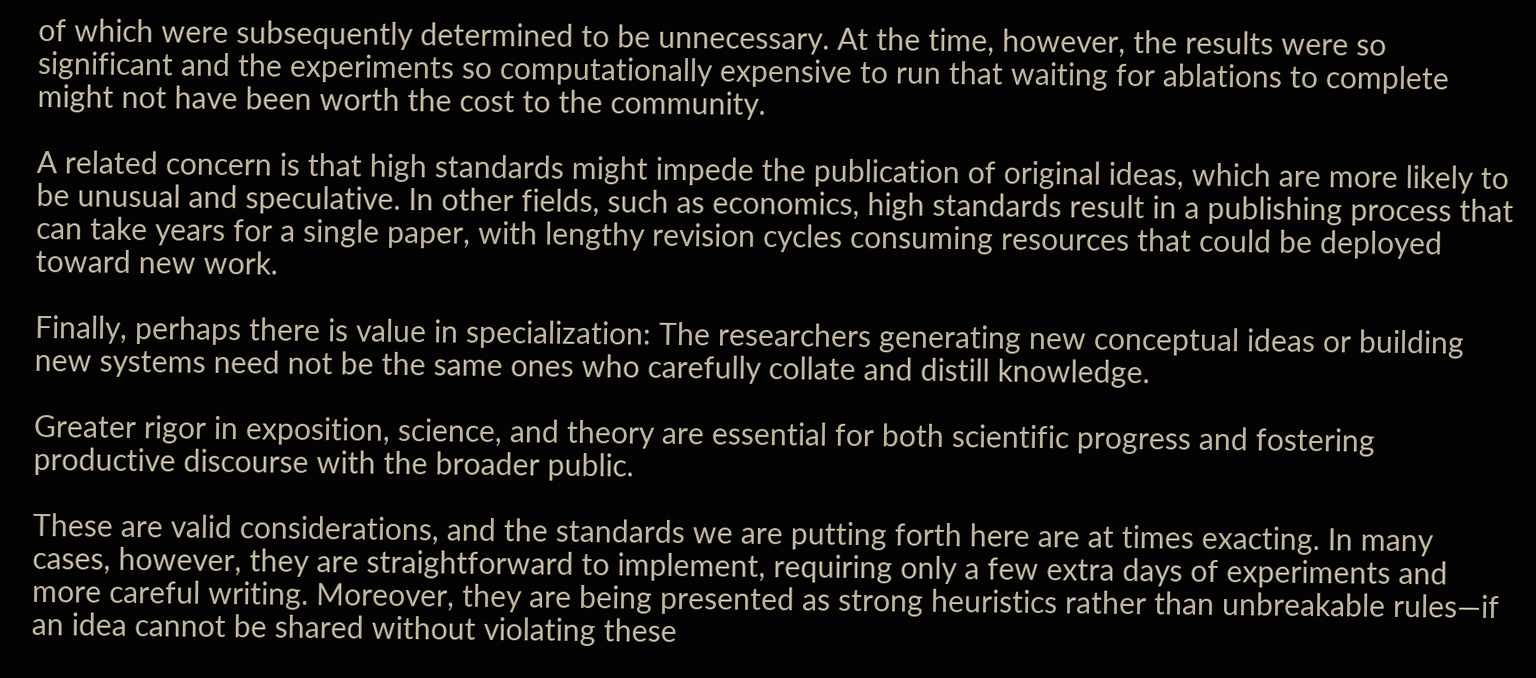of which were subsequently determined to be unnecessary. At the time, however, the results were so significant and the experiments so computationally expensive to run that waiting for ablations to complete might not have been worth the cost to the community.

A related concern is that high standards might impede the publication of original ideas, which are more likely to be unusual and speculative. In other fields, such as economics, high standards result in a publishing process that can take years for a single paper, with lengthy revision cycles consuming resources that could be deployed toward new work.

Finally, perhaps there is value in specialization: The researchers generating new conceptual ideas or building new systems need not be the same ones who carefully collate and distill knowledge.

Greater rigor in exposition, science, and theory are essential for both scientific progress and fostering productive discourse with the broader public.

These are valid considerations, and the standards we are putting forth here are at times exacting. In many cases, however, they are straightforward to implement, requiring only a few extra days of experiments and more careful writing. Moreover, they are being presented as strong heuristics rather than unbreakable rules—if an idea cannot be shared without violating these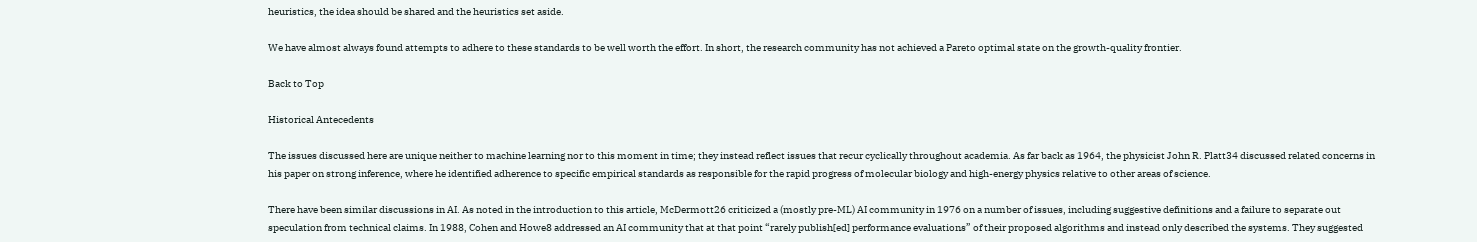heuristics, the idea should be shared and the heuristics set aside.

We have almost always found attempts to adhere to these standards to be well worth the effort. In short, the research community has not achieved a Pareto optimal state on the growth-quality frontier.

Back to Top

Historical Antecedents

The issues discussed here are unique neither to machine learning nor to this moment in time; they instead reflect issues that recur cyclically throughout academia. As far back as 1964, the physicist John R. Platt34 discussed related concerns in his paper on strong inference, where he identified adherence to specific empirical standards as responsible for the rapid progress of molecular biology and high-energy physics relative to other areas of science.

There have been similar discussions in AI. As noted in the introduction to this article, McDermott26 criticized a (mostly pre-ML) AI community in 1976 on a number of issues, including suggestive definitions and a failure to separate out speculation from technical claims. In 1988, Cohen and Howe8 addressed an AI community that at that point “rarely publish[ed] performance evaluations” of their proposed algorithms and instead only described the systems. They suggested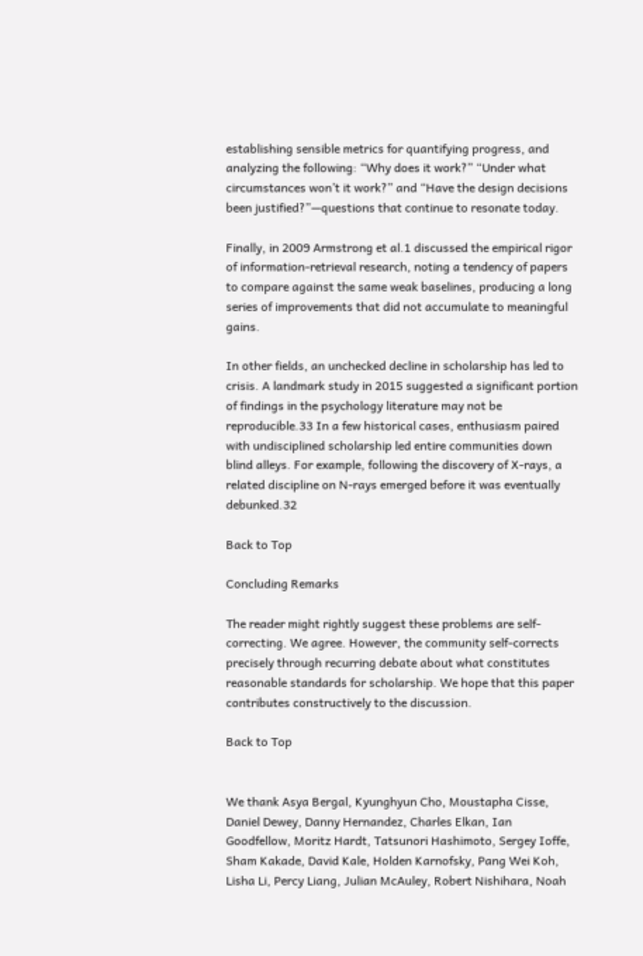establishing sensible metrics for quantifying progress, and analyzing the following: “Why does it work?” “Under what circumstances won’t it work?” and “Have the design decisions been justified?”—questions that continue to resonate today.

Finally, in 2009 Armstrong et al.1 discussed the empirical rigor of information-retrieval research, noting a tendency of papers to compare against the same weak baselines, producing a long series of improvements that did not accumulate to meaningful gains.

In other fields, an unchecked decline in scholarship has led to crisis. A landmark study in 2015 suggested a significant portion of findings in the psychology literature may not be reproducible.33 In a few historical cases, enthusiasm paired with undisciplined scholarship led entire communities down blind alleys. For example, following the discovery of X-rays, a related discipline on N-rays emerged before it was eventually debunked.32

Back to Top

Concluding Remarks

The reader might rightly suggest these problems are self-correcting. We agree. However, the community self-corrects precisely through recurring debate about what constitutes reasonable standards for scholarship. We hope that this paper contributes constructively to the discussion.

Back to Top


We thank Asya Bergal, Kyunghyun Cho, Moustapha Cisse, Daniel Dewey, Danny Hernandez, Charles Elkan, Ian Goodfellow, Moritz Hardt, Tatsunori Hashimoto, Sergey Ioffe, Sham Kakade, David Kale, Holden Karnofsky, Pang Wei Koh, Lisha Li, Percy Liang, Julian McAuley, Robert Nishihara, Noah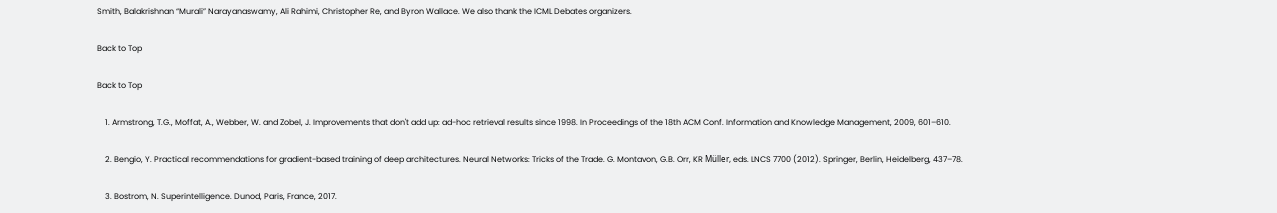Smith, Balakrishnan “Murali” Narayanaswamy, Ali Rahimi, Christopher Re, and Byron Wallace. We also thank the ICML Debates organizers.

Back to Top

Back to Top

    1. Armstrong, T.G., Moffat, A., Webber, W. and Zobel, J. Improvements that don't add up: ad-hoc retrieval results since 1998. In Proceedings of the 18th ACM Conf. Information and Knowledge Management, 2009, 601–610.

    2. Bengio, Y. Practical recommendations for gradient-based training of deep architectures. Neural Networks: Tricks of the Trade. G. Montavon, G.B. Orr, KR Müller, eds. LNCS 7700 (2012). Springer, Berlin, Heidelberg, 437–78.

    3. Bostrom, N. Superintelligence. Dunod, Paris, France, 2017.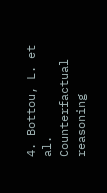4. Bottou, L. et al. Counterfactual reasoning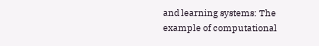and learning systems: The example of computational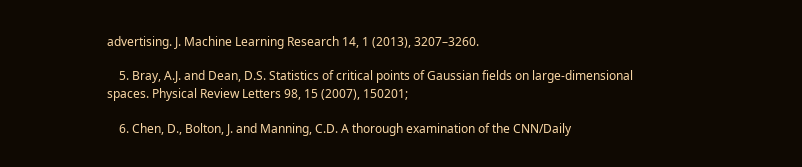advertising. J. Machine Learning Research 14, 1 (2013), 3207–3260.

    5. Bray, A.J. and Dean, D.S. Statistics of critical points of Gaussian fields on large-dimensional spaces. Physical Review Letters 98, 15 (2007), 150201;

    6. Chen, D., Bolton, J. and Manning, C.D. A thorough examination of the CNN/Daily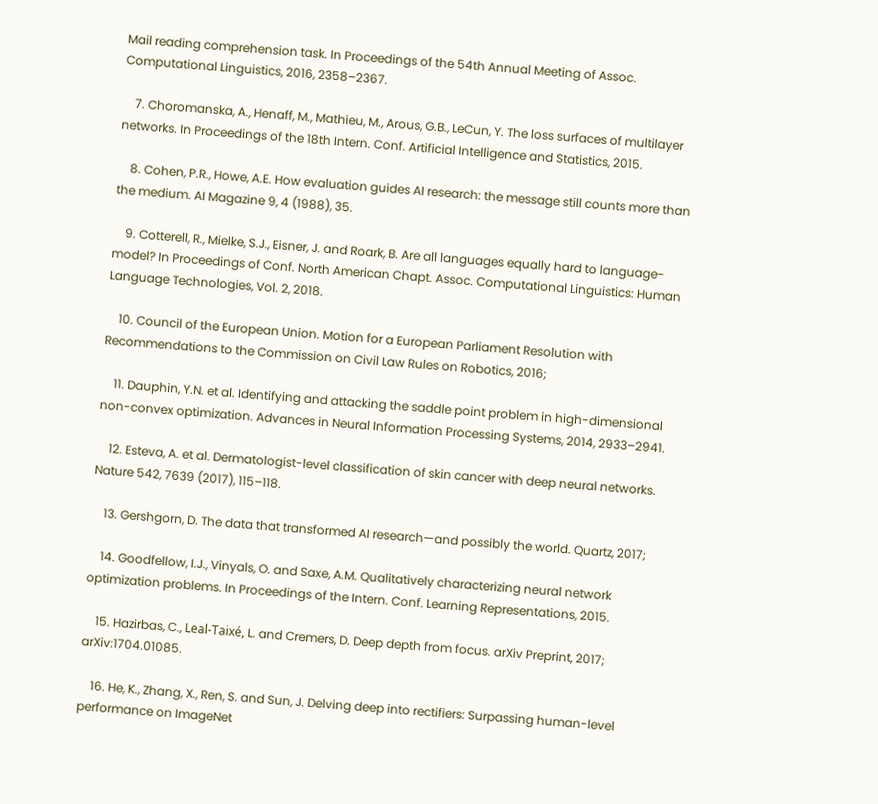Mail reading comprehension task. In Proceedings of the 54th Annual Meeting of Assoc. Computational Linguistics, 2016, 2358–2367.

    7. Choromanska, A., Henaff, M., Mathieu, M., Arous, G.B., LeCun, Y. The loss surfaces of multilayer networks. In Proceedings of the 18th Intern. Conf. Artificial Intelligence and Statistics, 2015.

    8. Cohen, P.R., Howe, A.E. How evaluation guides AI research: the message still counts more than the medium. AI Magazine 9, 4 (1988), 35.

    9. Cotterell, R., Mielke, S.J., Eisner, J. and Roark, B. Are all languages equally hard to language-model? In Proceedings of Conf. North American Chapt. Assoc. Computational Linguistics: Human Language Technologies, Vol. 2, 2018.

    10. Council of the European Union. Motion for a European Parliament Resolution with Recommendations to the Commission on Civil Law Rules on Robotics, 2016;

    11. Dauphin, Y.N. et al. Identifying and attacking the saddle point problem in high-dimensional non-convex optimization. Advances in Neural Information Processing Systems, 2014, 2933–2941.

    12. Esteva, A. et al. Dermatologist-level classification of skin cancer with deep neural networks. Nature 542, 7639 (2017), 115–118.

    13. Gershgorn, D. The data that transformed AI research—and possibly the world. Quartz, 2017;

    14. Goodfellow, I.J., Vinyals, O. and Saxe, A.M. Qualitatively characterizing neural network optimization problems. In Proceedings of the Intern. Conf. Learning Representations, 2015.

    15. Hazirbas, C., Leal-Taixé, L. and Cremers, D. Deep depth from focus. arXiv Preprint, 2017; arXiv:1704.01085.

    16. He, K., Zhang, X., Ren, S. and Sun, J. Delving deep into rectifiers: Surpassing human-level performance on ImageNet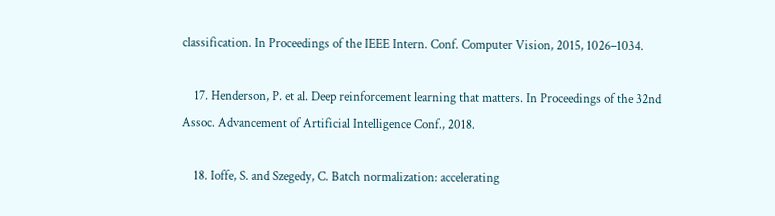classification. In Proceedings of the IEEE Intern. Conf. Computer Vision, 2015, 1026–1034.

    17. Henderson, P. et al. Deep reinforcement learning that matters. In Proceedings of the 32nd Assoc. Advancement of Artificial Intelligence Conf., 2018.

    18. Ioffe, S. and Szegedy, C. Batch normalization: accelerating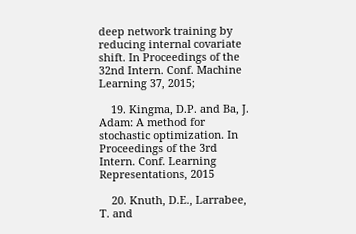deep network training by reducing internal covariate shift. In Proceedings of the 32nd Intern. Conf. Machine Learning 37, 2015;

    19. Kingma, D.P. and Ba, J. Adam: A method for stochastic optimization. In Proceedings of the 3rd Intern. Conf. Learning Representations, 2015

    20. Knuth, D.E., Larrabee, T. and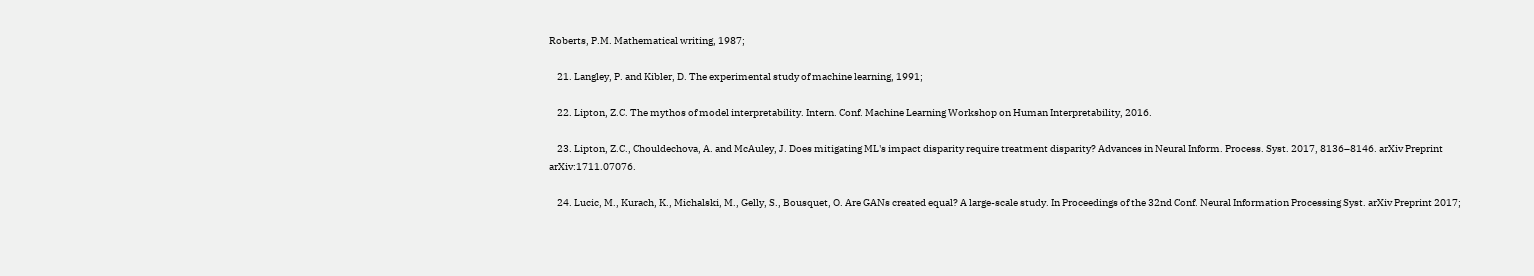Roberts, P.M. Mathematical writing, 1987;

    21. Langley, P. and Kibler, D. The experimental study of machine learning, 1991;

    22. Lipton, Z.C. The mythos of model interpretability. Intern. Conf. Machine Learning Workshop on Human Interpretability, 2016.

    23. Lipton, Z.C., Chouldechova, A. and McAuley, J. Does mitigating ML's impact disparity require treatment disparity? Advances in Neural Inform. Process. Syst. 2017, 8136–8146. arXiv Preprint arXiv:1711.07076.

    24. Lucic, M., Kurach, K., Michalski, M., Gelly, S., Bousquet, O. Are GANs created equal? A large-scale study. In Proceedings of the 32nd Conf. Neural Information Processing Syst. arXiv Preprint 2017;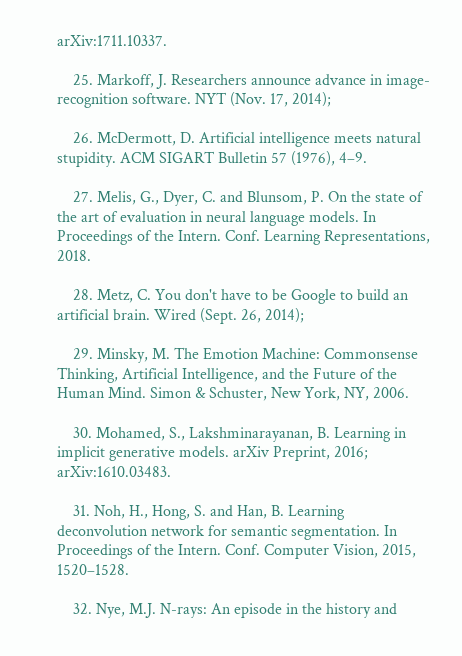arXiv:1711.10337.

    25. Markoff, J. Researchers announce advance in image-recognition software. NYT (Nov. 17, 2014);

    26. McDermott, D. Artificial intelligence meets natural stupidity. ACM SIGART Bulletin 57 (1976), 4–9.

    27. Melis, G., Dyer, C. and Blunsom, P. On the state of the art of evaluation in neural language models. In Proceedings of the Intern. Conf. Learning Representations, 2018.

    28. Metz, C. You don't have to be Google to build an artificial brain. Wired (Sept. 26, 2014);

    29. Minsky, M. The Emotion Machine: Commonsense Thinking, Artificial Intelligence, and the Future of the Human Mind. Simon & Schuster, New York, NY, 2006.

    30. Mohamed, S., Lakshminarayanan, B. Learning in implicit generative models. arXiv Preprint, 2016; arXiv:1610.03483.

    31. Noh, H., Hong, S. and Han, B. Learning deconvolution network for semantic segmentation. In Proceedings of the Intern. Conf. Computer Vision, 2015, 1520–1528.

    32. Nye, M.J. N-rays: An episode in the history and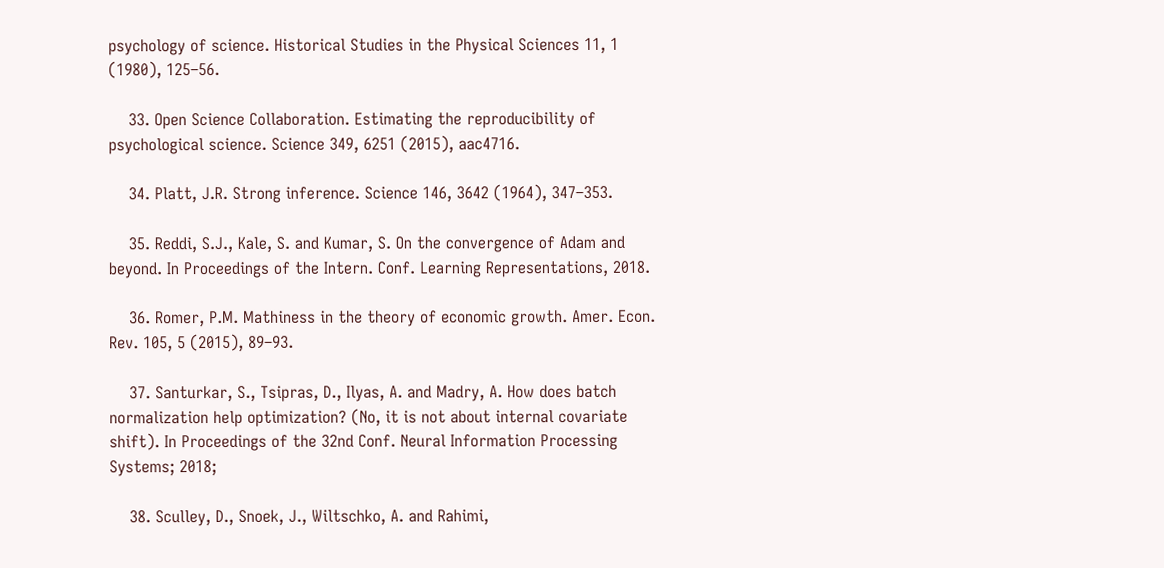psychology of science. Historical Studies in the Physical Sciences 11, 1 (1980), 125–56.

    33. Open Science Collaboration. Estimating the reproducibility of psychological science. Science 349, 6251 (2015), aac4716.

    34. Platt, J.R. Strong inference. Science 146, 3642 (1964), 347–353.

    35. Reddi, S.J., Kale, S. and Kumar, S. On the convergence of Adam and beyond. In Proceedings of the Intern. Conf. Learning Representations, 2018.

    36. Romer, P.M. Mathiness in the theory of economic growth. Amer. Econ. Rev. 105, 5 (2015), 89–93.

    37. Santurkar, S., Tsipras, D., Ilyas, A. and Madry, A. How does batch normalization help optimization? (No, it is not about internal covariate shift). In Proceedings of the 32nd Conf. Neural Information Processing Systems; 2018;

    38. Sculley, D., Snoek, J., Wiltschko, A. and Rahimi,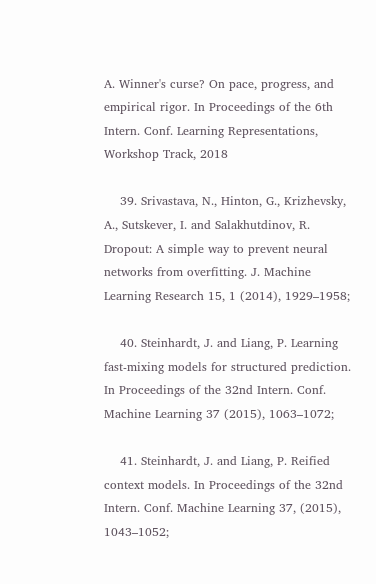A. Winner's curse? On pace, progress, and empirical rigor. In Proceedings of the 6th Intern. Conf. Learning Representations, Workshop Track, 2018

    39. Srivastava, N., Hinton, G., Krizhevsky, A., Sutskever, I. and Salakhutdinov, R. Dropout: A simple way to prevent neural networks from overfitting. J. Machine Learning Research 15, 1 (2014), 1929–1958;

    40. Steinhardt, J. and Liang, P. Learning fast-mixing models for structured prediction. In Proceedings of the 32nd Intern. Conf. Machine Learning 37 (2015), 1063–1072;

    41. Steinhardt, J. and Liang, P. Reified context models. In Proceedings of the 32nd Intern. Conf. Machine Learning 37, (2015), 1043–1052;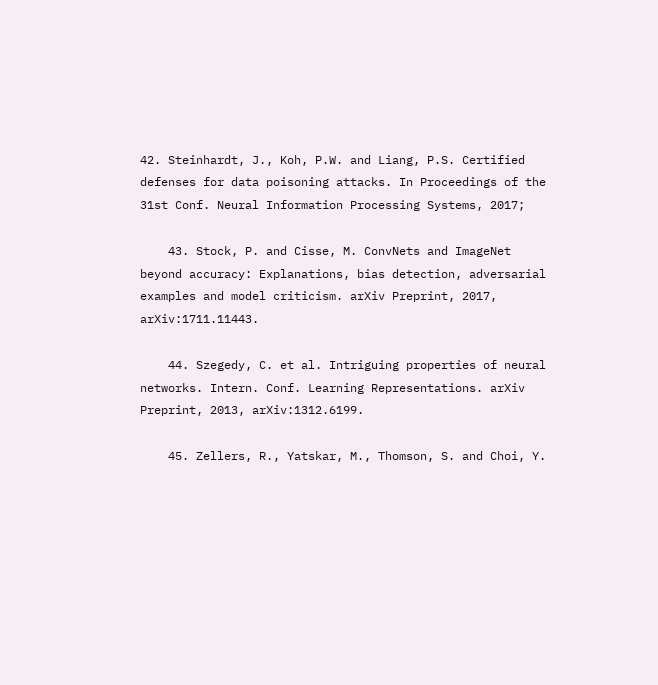42. Steinhardt, J., Koh, P.W. and Liang, P.S. Certified defenses for data poisoning attacks. In Proceedings of the 31st Conf. Neural Information Processing Systems, 2017;

    43. Stock, P. and Cisse, M. ConvNets and ImageNet beyond accuracy: Explanations, bias detection, adversarial examples and model criticism. arXiv Preprint, 2017, arXiv:1711.11443.

    44. Szegedy, C. et al. Intriguing properties of neural networks. Intern. Conf. Learning Representations. arXiv Preprint, 2013, arXiv:1312.6199.

    45. Zellers, R., Yatskar, M., Thomson, S. and Choi, Y.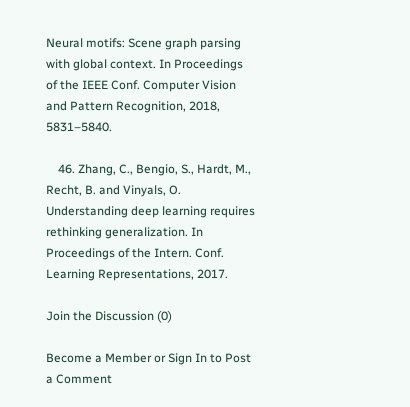Neural motifs: Scene graph parsing with global context. In Proceedings of the IEEE Conf. Computer Vision and Pattern Recognition, 2018, 5831–5840.

    46. Zhang, C., Bengio, S., Hardt, M., Recht, B. and Vinyals, O. Understanding deep learning requires rethinking generalization. In Proceedings of the Intern. Conf. Learning Representations, 2017.

Join the Discussion (0)

Become a Member or Sign In to Post a Comment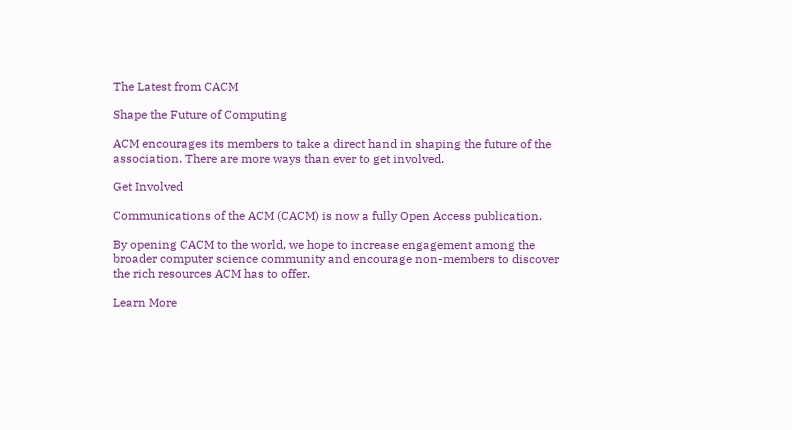The Latest from CACM

Shape the Future of Computing

ACM encourages its members to take a direct hand in shaping the future of the association. There are more ways than ever to get involved.

Get Involved

Communications of the ACM (CACM) is now a fully Open Access publication.

By opening CACM to the world, we hope to increase engagement among the broader computer science community and encourage non-members to discover the rich resources ACM has to offer.

Learn More